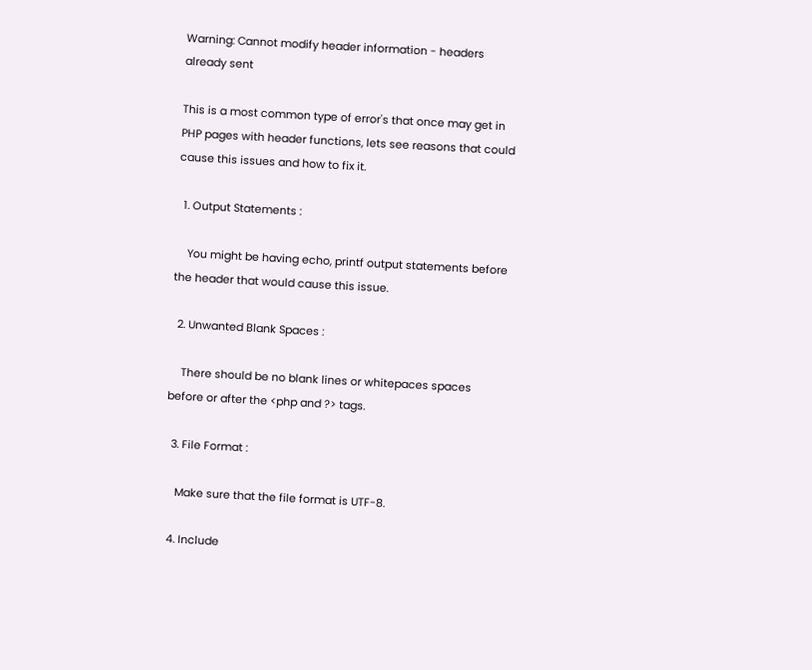Warning: Cannot modify header information - headers already sent

This is a most common type of error's that once may get in PHP pages with header functions, lets see reasons that could cause this issues and how to fix it.

  1. Output Statements :

    You might be having echo, printf output statements before the header that would cause this issue.

  2. Unwanted Blank Spaces :

    There should be no blank lines or whitepaces spaces before or after the <php and ?> tags.

  3. File Format :

    Make sure that the file format is UTF-8.

  4. Include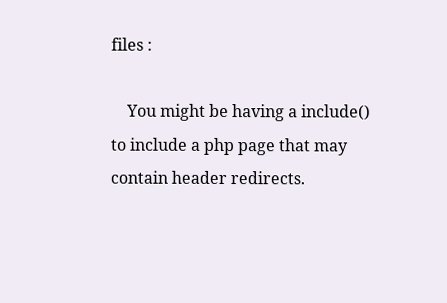files :

    You might be having a include() to include a php page that may contain header redirects.